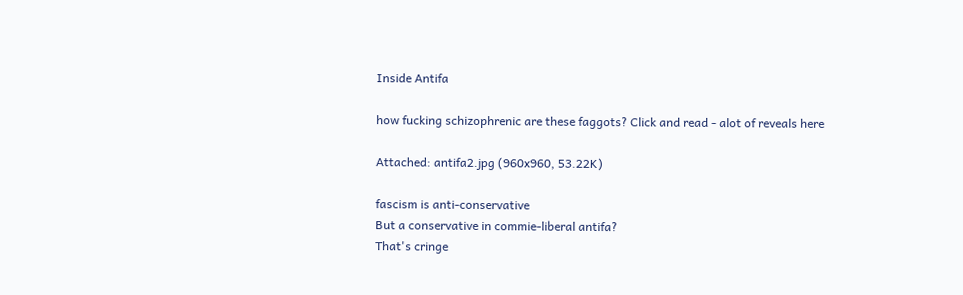Inside Antifa

how fucking schizophrenic are these faggots? Click and read - alot of reveals here

Attached: antifa2.jpg (960x960, 53.22K)

fascism is anti-conservative
But a conservative in commie-liberal antifa?
That's cringe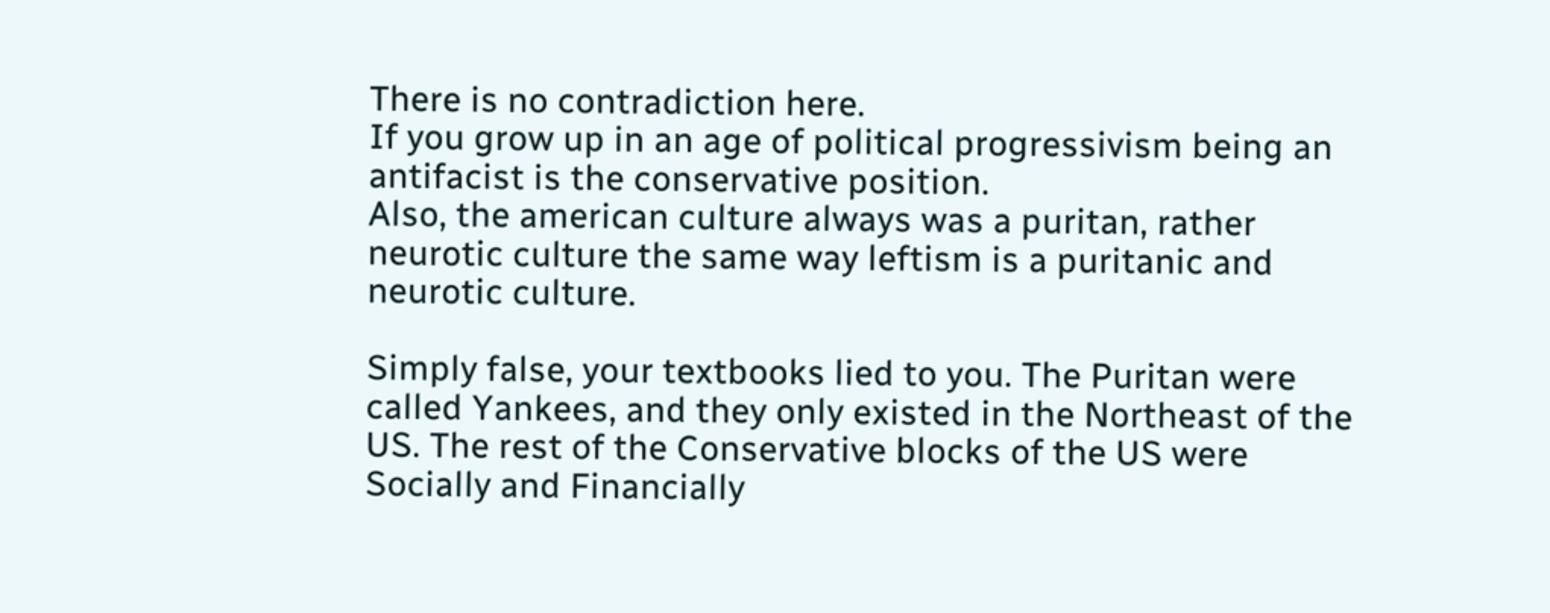There is no contradiction here.
If you grow up in an age of political progressivism being an antifacist is the conservative position.
Also, the american culture always was a puritan, rather neurotic culture the same way leftism is a puritanic and neurotic culture.

Simply false, your textbooks lied to you. The Puritan were called Yankees, and they only existed in the Northeast of the US. The rest of the Conservative blocks of the US were Socially and Financially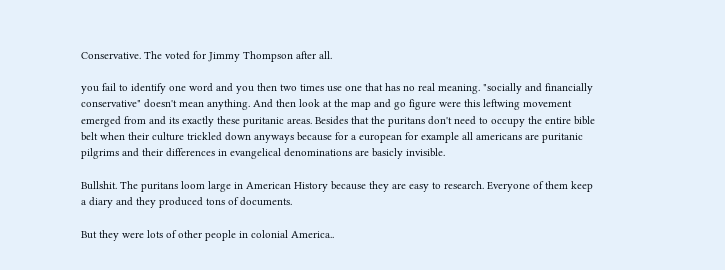Conservative. The voted for Jimmy Thompson after all.

you fail to identify one word and you then two times use one that has no real meaning. "socially and financially conservative" doesn't mean anything. And then look at the map and go figure were this leftwing movement emerged from and its exactly these puritanic areas. Besides that the puritans don't need to occupy the entire bible belt when their culture trickled down anyways because for a european for example all americans are puritanic pilgrims and their differences in evangelical denominations are basicly invisible.

Bullshit. The puritans loom large in American History because they are easy to research. Everyone of them keep a diary and they produced tons of documents.

But they were lots of other people in colonial America..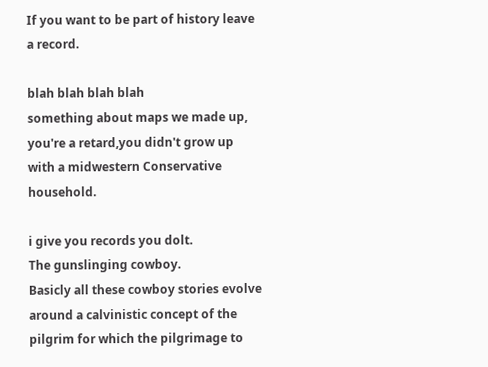If you want to be part of history leave a record.

blah blah blah blah
something about maps we made up, you're a retard,you didn't grow up with a midwestern Conservative household.

i give you records you dolt.
The gunslinging cowboy.
Basicly all these cowboy stories evolve around a calvinistic concept of the pilgrim for which the pilgrimage to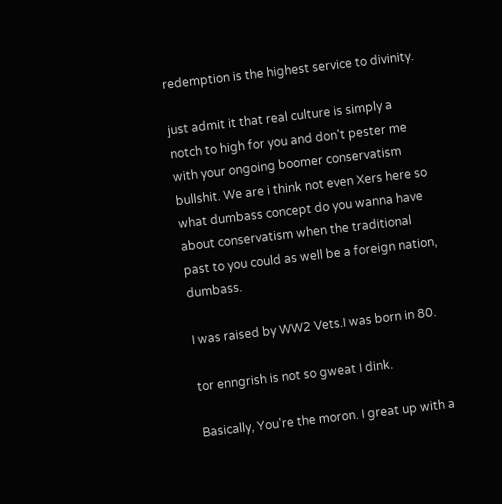redemption is the highest service to divinity.

just admit it that real culture is simply a notch to high for you and don't pester me with your ongoing boomer conservatism bullshit. We are i think not even Xers here so what dumbass concept do you wanna have about conservatism when the traditional past to you could as well be a foreign nation, dumbass.

I was raised by WW2 Vets.I was born in 80.

tor enngrish is not so gweat I dink.

Basically, You're the moron. I great up with a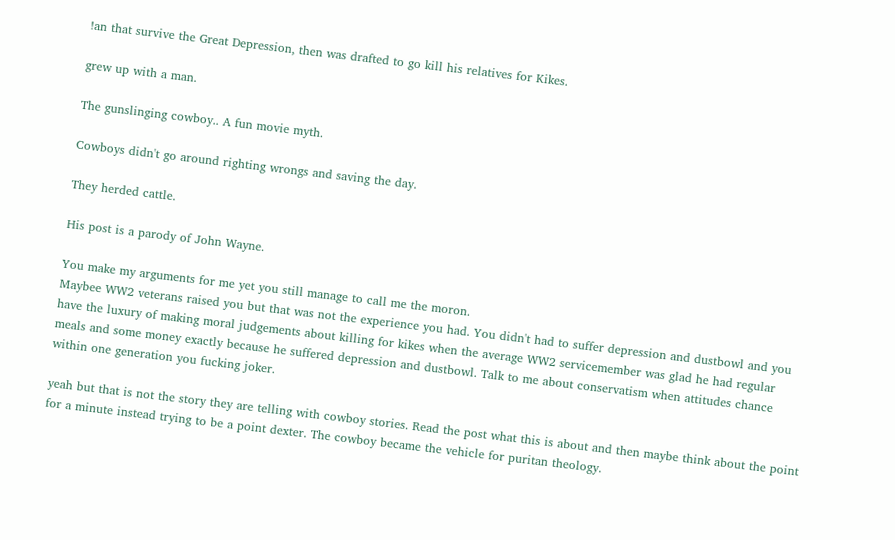!an that survive the Great Depression, then was drafted to go kill his relatives for Kikes.

grew up with a man.

The gunslinging cowboy.. A fun movie myth.

Cowboys didn't go around righting wrongs and saving the day.

They herded cattle.

His post is a parody of John Wayne.

You make my arguments for me yet you still manage to call me the moron.
Maybee WW2 veterans raised you but that was not the experience you had. You didn't had to suffer depression and dustbowl and you have the luxury of making moral judgements about killing for kikes when the average WW2 servicemember was glad he had regular meals and some money exactly because he suffered depression and dustbowl. Talk to me about conservatism when attitudes chance within one generation you fucking joker.

yeah but that is not the story they are telling with cowboy stories. Read the post what this is about and then maybe think about the point for a minute instead trying to be a point dexter. The cowboy became the vehicle for puritan theology.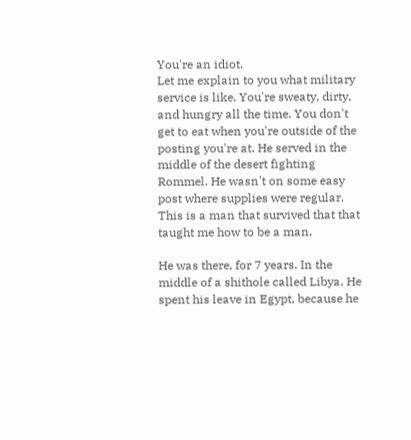You're an idiot.
Let me explain to you what military service is like. You're sweaty, dirty, and hungry all the time. You don't get to eat when you're outside of the posting you're at. He served in the middle of the desert fighting Rommel. He wasn't on some easy post where supplies were regular. This is a man that survived that that taught me how to be a man.

He was there, for 7 years. In the middle of a shithole called Libya. He spent his leave in Egypt, because he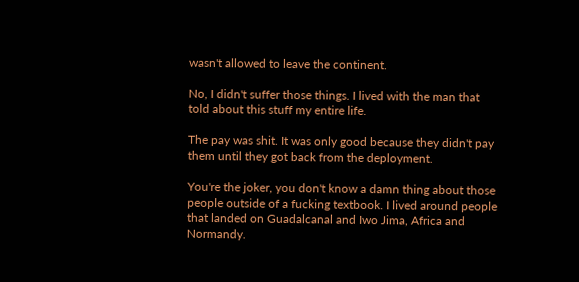wasn't allowed to leave the continent.

No, I didn't suffer those things. I lived with the man that told about this stuff my entire life.

The pay was shit. It was only good because they didn't pay them until they got back from the deployment.

You're the joker, you don't know a damn thing about those people outside of a fucking textbook. I lived around people that landed on Guadalcanal and Iwo Jima, Africa and Normandy.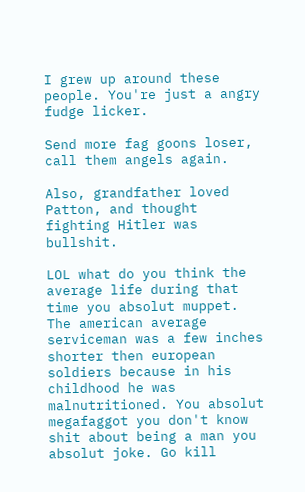I grew up around these people. You're just a angry fudge licker.

Send more fag goons loser, call them angels again.

Also, grandfather loved Patton, and thought fighting Hitler was bullshit.

LOL what do you think the average life during that time you absolut muppet. The american average serviceman was a few inches shorter then european soldiers because in his childhood he was malnutritioned. You absolut megafaggot you don't know shit about being a man you absolut joke. Go kill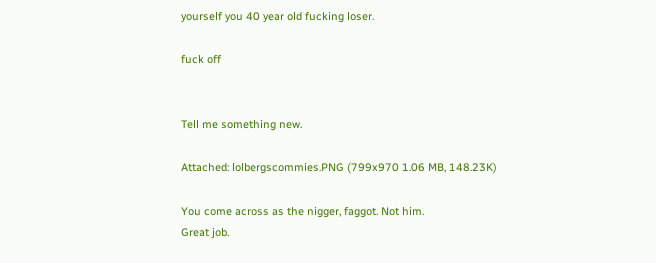yourself you 40 year old fucking loser.

fuck off


Tell me something new.

Attached: lolbergscommies.PNG (799x970 1.06 MB, 148.23K)

You come across as the nigger, faggot. Not him.
Great job.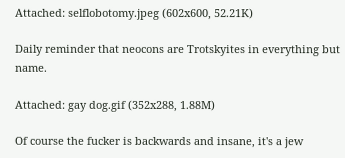Attached: selflobotomy.jpeg (602x600, 52.21K)

Daily reminder that neocons are Trotskyites in everything but name.

Attached: gay dog.gif (352x288, 1.88M)

Of course the fucker is backwards and insane, it's a jew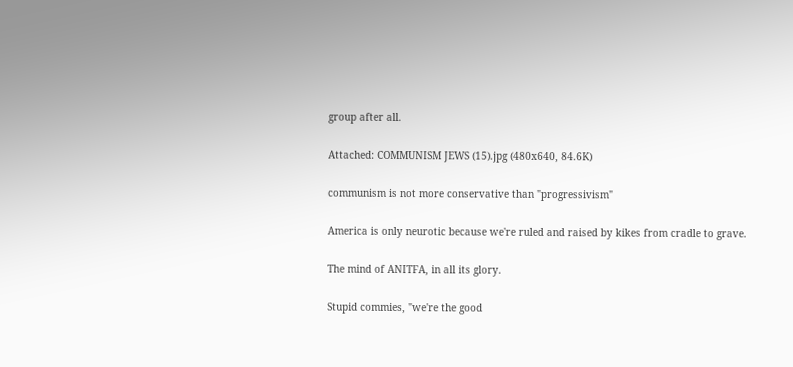group after all.

Attached: COMMUNISM JEWS (15).jpg (480x640, 84.6K)

communism is not more conservative than "progressivism"

America is only neurotic because we're ruled and raised by kikes from cradle to grave.

The mind of ANITFA, in all its glory.

Stupid commies, "we're the good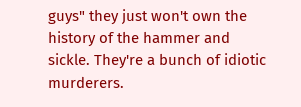guys" they just won't own the history of the hammer and sickle. They're a bunch of idiotic murderers.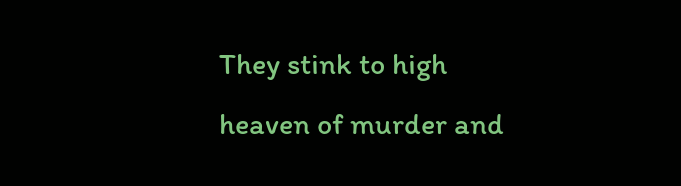They stink to high heaven of murder and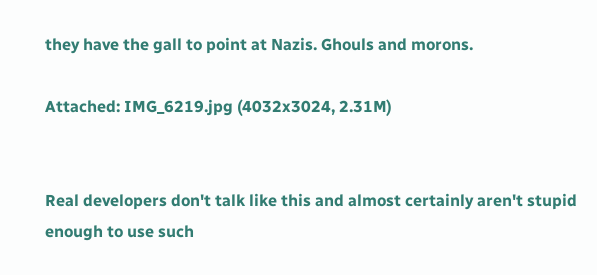they have the gall to point at Nazis. Ghouls and morons.

Attached: IMG_6219.jpg (4032x3024, 2.31M)


Real developers don't talk like this and almost certainly aren't stupid enough to use such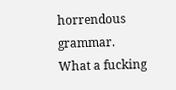horrendous grammar.
What a fucking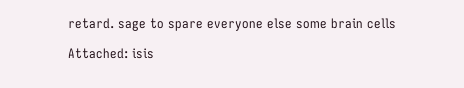retard. sage to spare everyone else some brain cells

Attached: isis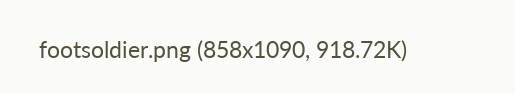footsoldier.png (858x1090, 918.72K)